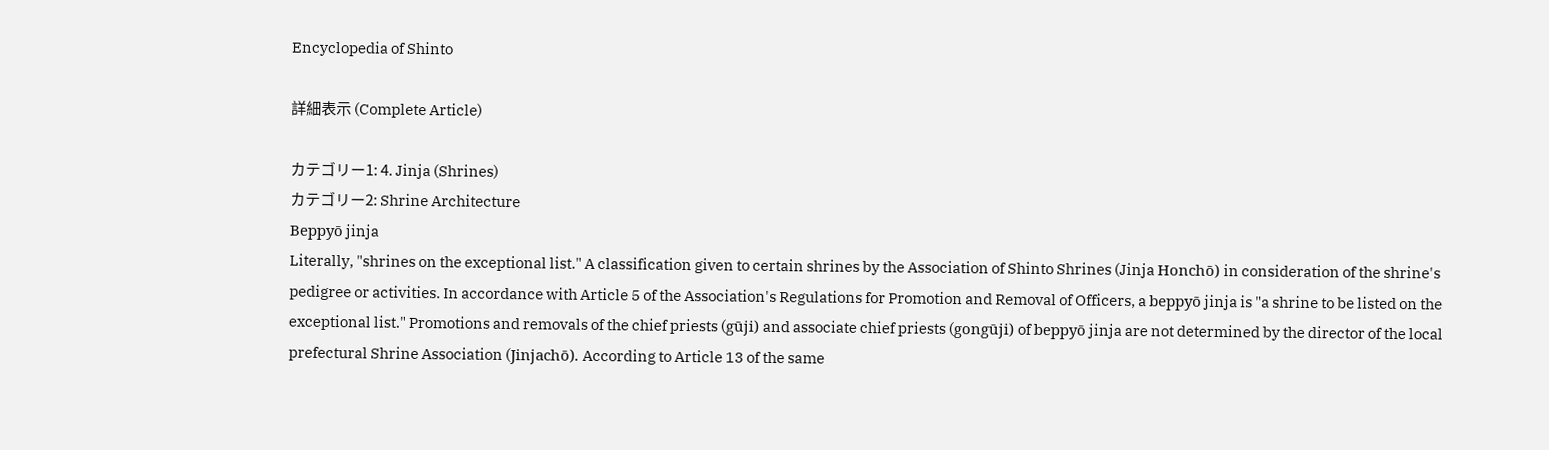Encyclopedia of Shinto

詳細表示 (Complete Article)

カテゴリー1: 4. Jinja (Shrines)
カテゴリー2: Shrine Architecture
Beppyō jinja
Literally, "shrines on the exceptional list." A classification given to certain shrines by the Association of Shinto Shrines (Jinja Honchō) in consideration of the shrine's pedigree or activities. In accordance with Article 5 of the Association's Regulations for Promotion and Removal of Officers, a beppyō jinja is "a shrine to be listed on the exceptional list." Promotions and removals of the chief priests (gūji) and associate chief priests (gongūji) of beppyō jinja are not determined by the director of the local prefectural Shrine Association (Jinjachō). According to Article 13 of the same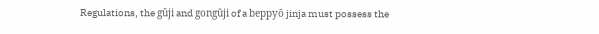Regulations, the gūji and gongūji of a beppyō jinja must possess the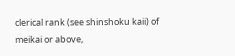clerical rank (see shinshoku kaii) of meikai or above,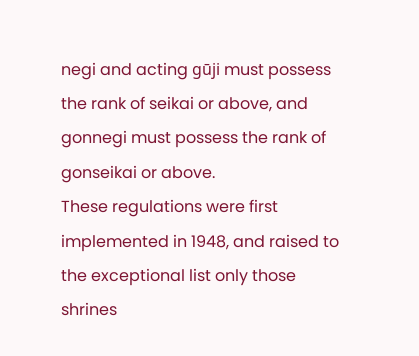negi and acting gūji must possess the rank of seikai or above, and gonnegi must possess the rank of gonseikai or above.
These regulations were first implemented in 1948, and raised to the exceptional list only those shrines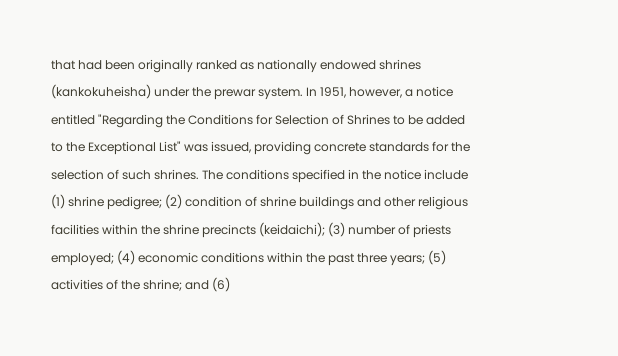that had been originally ranked as nationally endowed shrines (kankokuheisha) under the prewar system. In 1951, however, a notice entitled "Regarding the Conditions for Selection of Shrines to be added to the Exceptional List" was issued, providing concrete standards for the selection of such shrines. The conditions specified in the notice include (1) shrine pedigree; (2) condition of shrine buildings and other religious facilities within the shrine precincts (keidaichi); (3) number of priests employed; (4) economic conditions within the past three years; (5) activities of the shrine; and (6)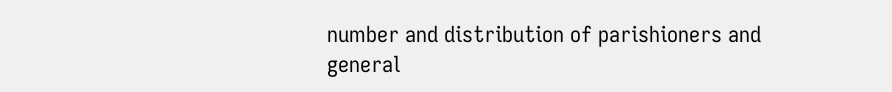number and distribution of parishioners and general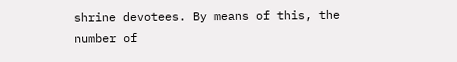shrine devotees. By means of this, the number of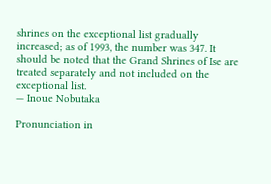shrines on the exceptional list gradually increased; as of 1993, the number was 347. It should be noted that the Grand Shrines of Ise are treated separately and not included on the exceptional list.
— Inoue Nobutaka

Pronunciation in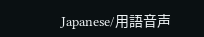Japanese/用語音声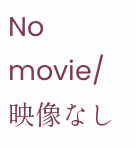No movie/映像なし